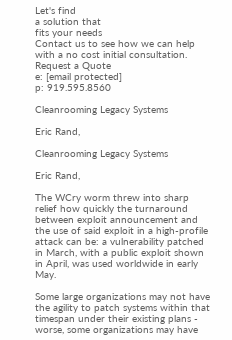Let's find
a solution that
fits your needs
Contact us to see how we can help
with a no cost initial consultation.
Request a Quote
e: [email protected]
p: 919.595.8560

Cleanrooming Legacy Systems

Eric Rand,

Cleanrooming Legacy Systems

Eric Rand,

The WCry worm threw into sharp relief how quickly the turnaround between exploit announcement and the use of said exploit in a high-profile attack can be: a vulnerability patched in March, with a public exploit shown in April, was used worldwide in early May.

Some large organizations may not have the agility to patch systems within that timespan under their existing plans - worse, some organizations may have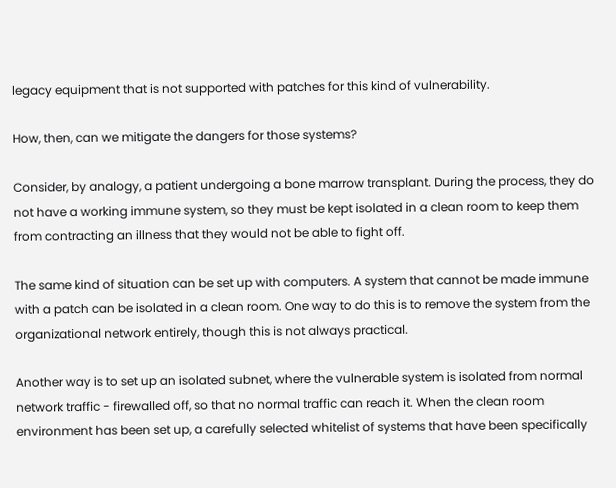legacy equipment that is not supported with patches for this kind of vulnerability.

How, then, can we mitigate the dangers for those systems?

Consider, by analogy, a patient undergoing a bone marrow transplant. During the process, they do not have a working immune system, so they must be kept isolated in a clean room to keep them from contracting an illness that they would not be able to fight off.

The same kind of situation can be set up with computers. A system that cannot be made immune with a patch can be isolated in a clean room. One way to do this is to remove the system from the organizational network entirely, though this is not always practical.

Another way is to set up an isolated subnet, where the vulnerable system is isolated from normal network traffic - firewalled off, so that no normal traffic can reach it. When the clean room environment has been set up, a carefully selected whitelist of systems that have been specifically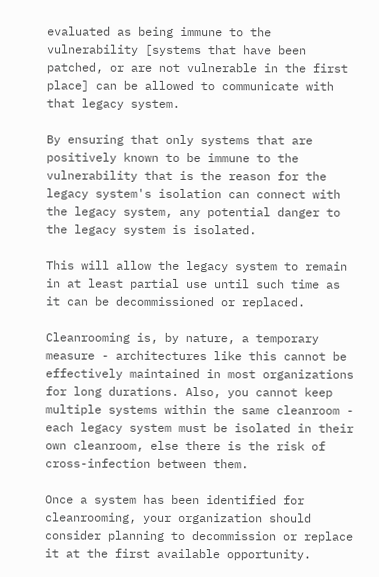evaluated as being immune to the vulnerability [systems that have been patched, or are not vulnerable in the first place] can be allowed to communicate with that legacy system.

By ensuring that only systems that are positively known to be immune to the vulnerability that is the reason for the legacy system's isolation can connect with the legacy system, any potential danger to the legacy system is isolated.

This will allow the legacy system to remain in at least partial use until such time as it can be decommissioned or replaced.

Cleanrooming is, by nature, a temporary measure - architectures like this cannot be effectively maintained in most organizations for long durations. Also, you cannot keep multiple systems within the same cleanroom - each legacy system must be isolated in their own cleanroom, else there is the risk of cross-infection between them.

Once a system has been identified for cleanrooming, your organization should consider planning to decommission or replace it at the first available opportunity.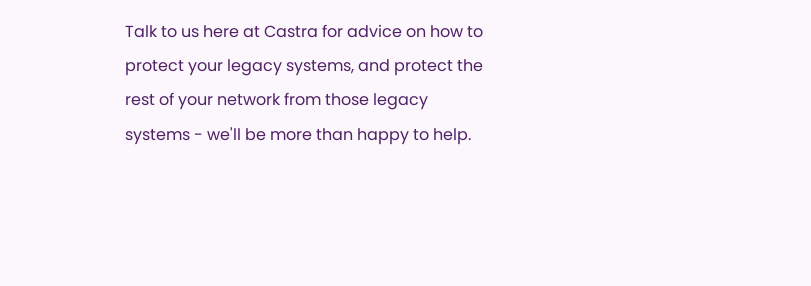Talk to us here at Castra for advice on how to protect your legacy systems, and protect the rest of your network from those legacy systems - we'll be more than happy to help.